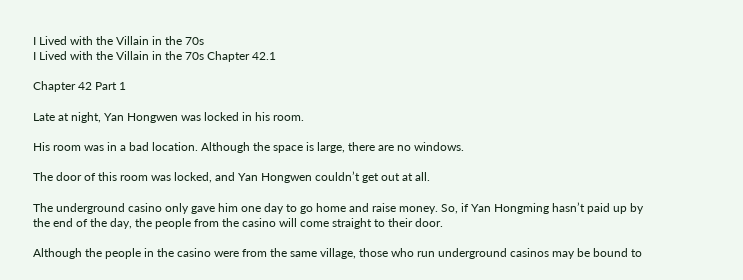I Lived with the Villain in the 70s
I Lived with the Villain in the 70s Chapter 42.1

Chapter 42 Part 1

Late at night, Yan Hongwen was locked in his room.

His room was in a bad location. Although the space is large, there are no windows.

The door of this room was locked, and Yan Hongwen couldn’t get out at all.

The underground casino only gave him one day to go home and raise money. So, if Yan Hongming hasn’t paid up by the end of the day, the people from the casino will come straight to their door.

Although the people in the casino were from the same village, those who run underground casinos may be bound to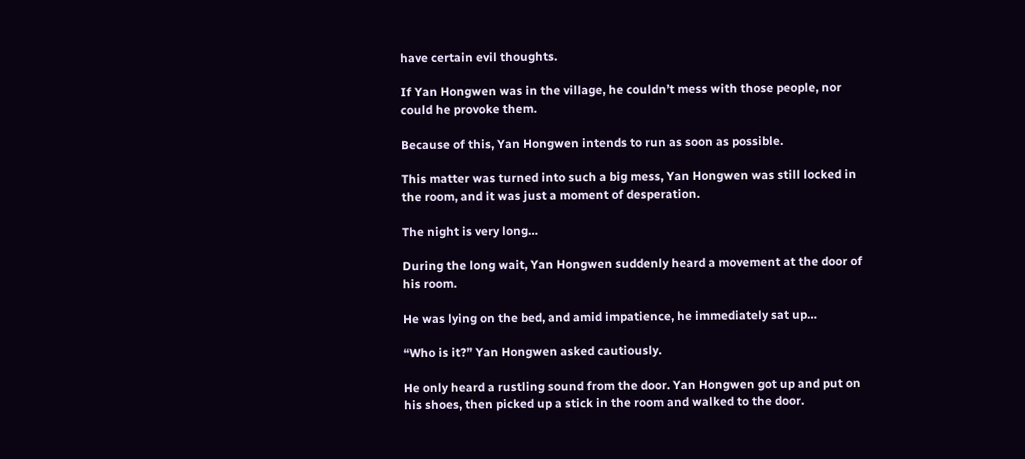have certain evil thoughts.

If Yan Hongwen was in the village, he couldn’t mess with those people, nor could he provoke them.

Because of this, Yan Hongwen intends to run as soon as possible.

This matter was turned into such a big mess, Yan Hongwen was still locked in the room, and it was just a moment of desperation.

The night is very long…

During the long wait, Yan Hongwen suddenly heard a movement at the door of his room.

He was lying on the bed, and amid impatience, he immediately sat up…

“Who is it?” Yan Hongwen asked cautiously.

He only heard a rustling sound from the door. Yan Hongwen got up and put on his shoes, then picked up a stick in the room and walked to the door.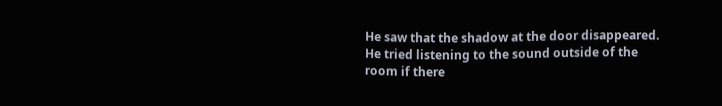He saw that the shadow at the door disappeared. He tried listening to the sound outside of the room if there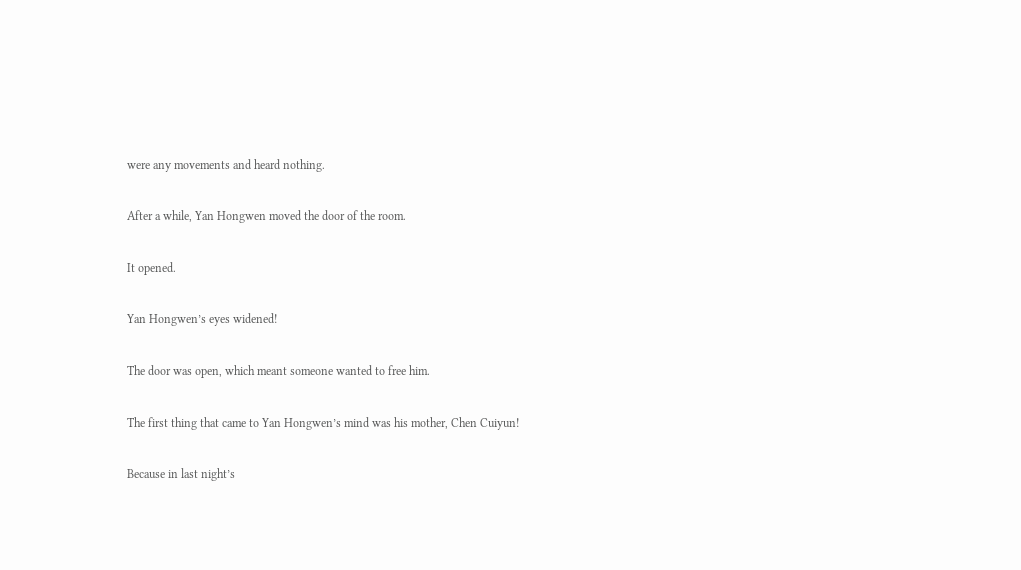were any movements and heard nothing.

After a while, Yan Hongwen moved the door of the room.

It opened.

Yan Hongwen’s eyes widened!

The door was open, which meant someone wanted to free him.

The first thing that came to Yan Hongwen’s mind was his mother, Chen Cuiyun!

Because in last night’s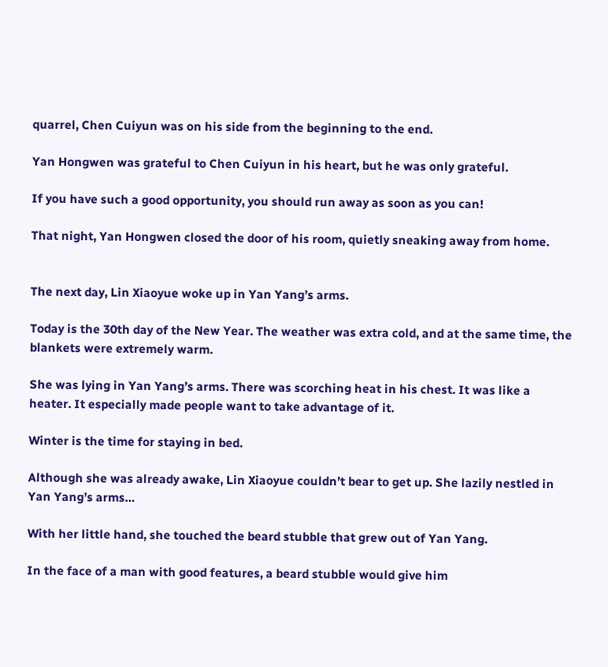quarrel, Chen Cuiyun was on his side from the beginning to the end.

Yan Hongwen was grateful to Chen Cuiyun in his heart, but he was only grateful.

If you have such a good opportunity, you should run away as soon as you can!

That night, Yan Hongwen closed the door of his room, quietly sneaking away from home.


The next day, Lin Xiaoyue woke up in Yan Yang’s arms.

Today is the 30th day of the New Year. The weather was extra cold, and at the same time, the blankets were extremely warm.

She was lying in Yan Yang’s arms. There was scorching heat in his chest. It was like a heater. It especially made people want to take advantage of it.

Winter is the time for staying in bed.

Although she was already awake, Lin Xiaoyue couldn’t bear to get up. She lazily nestled in Yan Yang’s arms…

With her little hand, she touched the beard stubble that grew out of Yan Yang.

In the face of a man with good features, a beard stubble would give him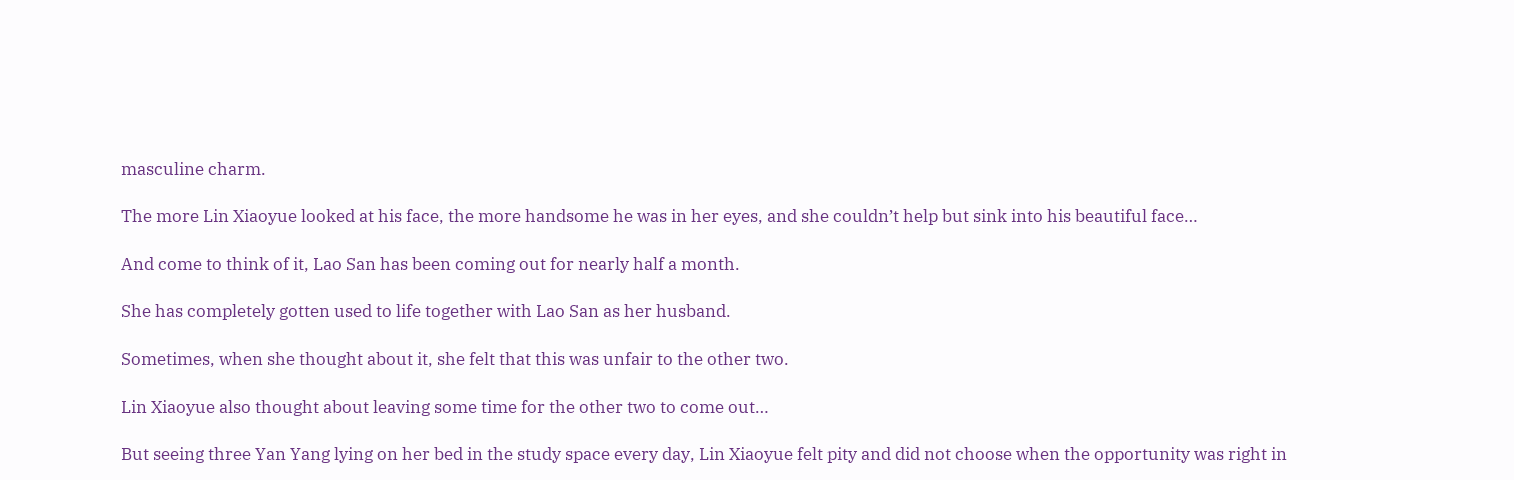masculine charm.

The more Lin Xiaoyue looked at his face, the more handsome he was in her eyes, and she couldn’t help but sink into his beautiful face…

And come to think of it, Lao San has been coming out for nearly half a month.

She has completely gotten used to life together with Lao San as her husband.

Sometimes, when she thought about it, she felt that this was unfair to the other two.

Lin Xiaoyue also thought about leaving some time for the other two to come out…

But seeing three Yan Yang lying on her bed in the study space every day, Lin Xiaoyue felt pity and did not choose when the opportunity was right in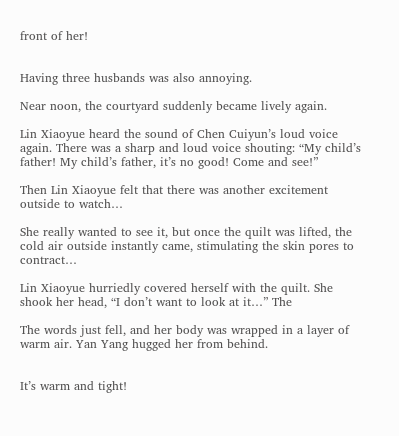front of her!


Having three husbands was also annoying.

Near noon, the courtyard suddenly became lively again.

Lin Xiaoyue heard the sound of Chen Cuiyun’s loud voice again. There was a sharp and loud voice shouting: “My child’s father! My child’s father, it’s no good! Come and see!”

Then Lin Xiaoyue felt that there was another excitement outside to watch…

She really wanted to see it, but once the quilt was lifted, the cold air outside instantly came, stimulating the skin pores to contract…

Lin Xiaoyue hurriedly covered herself with the quilt. She shook her head, “I don’t want to look at it…” The

The words just fell, and her body was wrapped in a layer of warm air. Yan Yang hugged her from behind.


It’s warm and tight!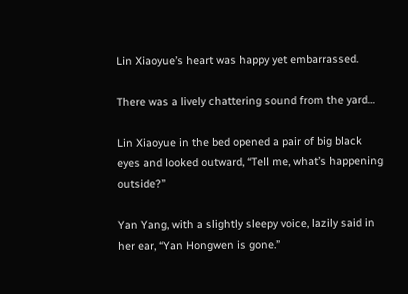Lin Xiaoyue’s heart was happy yet embarrassed.

There was a lively chattering sound from the yard…

Lin Xiaoyue in the bed opened a pair of big black eyes and looked outward, “Tell me, what’s happening outside?”

Yan Yang, with a slightly sleepy voice, lazily said in her ear, “Yan Hongwen is gone.”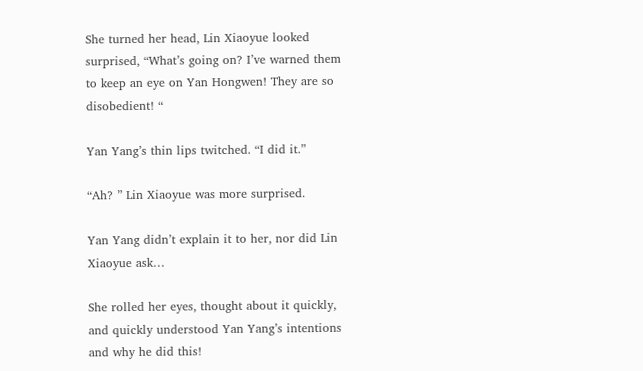She turned her head, Lin Xiaoyue looked surprised, “What’s going on? I’ve warned them to keep an eye on Yan Hongwen! They are so disobedient! “

Yan Yang’s thin lips twitched. “I did it.”

“Ah? ” Lin Xiaoyue was more surprised.

Yan Yang didn’t explain it to her, nor did Lin Xiaoyue ask…

She rolled her eyes, thought about it quickly, and quickly understood Yan Yang’s intentions and why he did this!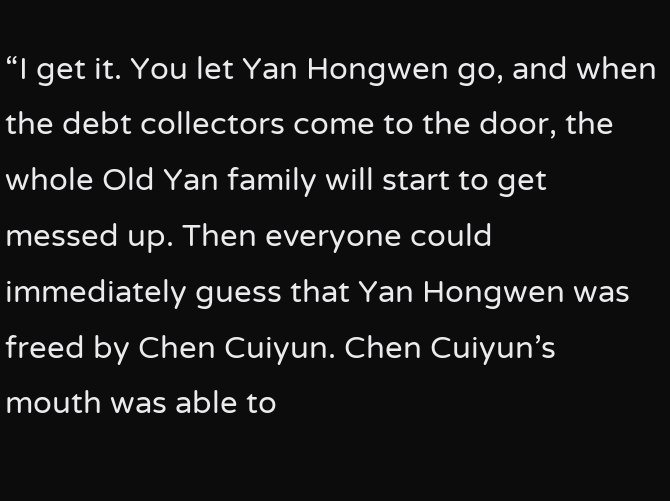“I get it. You let Yan Hongwen go, and when the debt collectors come to the door, the whole Old Yan family will start to get messed up. Then everyone could immediately guess that Yan Hongwen was freed by Chen Cuiyun. Chen Cuiyun’s mouth was able to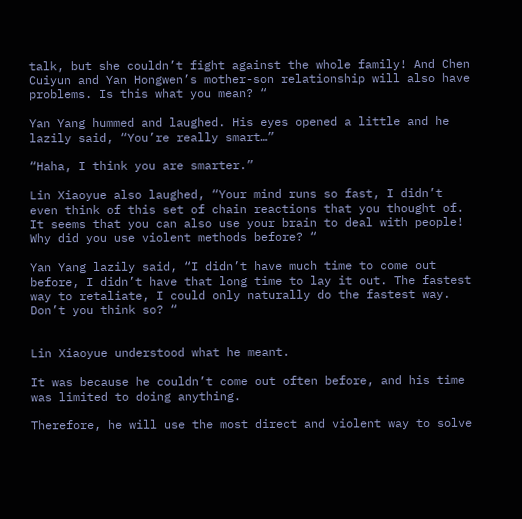talk, but she couldn’t fight against the whole family! And Chen Cuiyun and Yan Hongwen’s mother-son relationship will also have problems. Is this what you mean? “

Yan Yang hummed and laughed. His eyes opened a little and he lazily said, “You’re really smart…”

“Haha, I think you are smarter.”

Lin Xiaoyue also laughed, “Your mind runs so fast, I didn’t even think of this set of chain reactions that you thought of. It seems that you can also use your brain to deal with people! Why did you use violent methods before? “

Yan Yang lazily said, “I didn’t have much time to come out before, I didn’t have that long time to lay it out. The fastest way to retaliate, I could only naturally do the fastest way. Don’t you think so? “


Lin Xiaoyue understood what he meant.

It was because he couldn’t come out often before, and his time was limited to doing anything.

Therefore, he will use the most direct and violent way to solve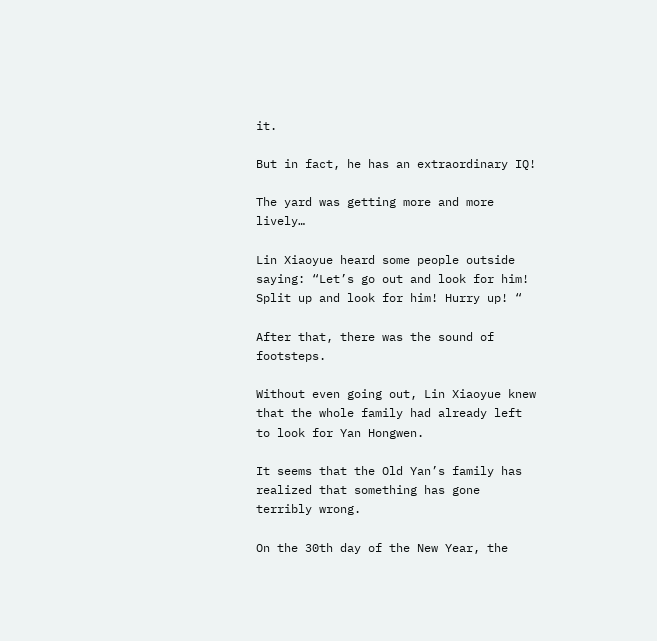it.

But in fact, he has an extraordinary IQ!

The yard was getting more and more lively…

Lin Xiaoyue heard some people outside saying: “Let’s go out and look for him! Split up and look for him! Hurry up! “

After that, there was the sound of footsteps.

Without even going out, Lin Xiaoyue knew that the whole family had already left to look for Yan Hongwen.

It seems that the Old Yan’s family has realized that something has gone terribly wrong.

On the 30th day of the New Year, the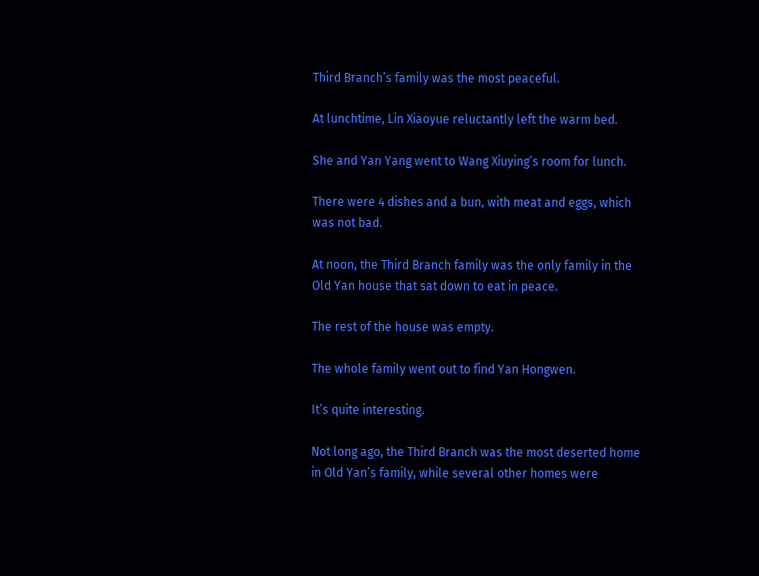Third Branch’s family was the most peaceful.

At lunchtime, Lin Xiaoyue reluctantly left the warm bed.

She and Yan Yang went to Wang Xiuying’s room for lunch.

There were 4 dishes and a bun, with meat and eggs, which was not bad.

At noon, the Third Branch family was the only family in the Old Yan house that sat down to eat in peace.

The rest of the house was empty.

The whole family went out to find Yan Hongwen.

It’s quite interesting.

Not long ago, the Third Branch was the most deserted home in Old Yan’s family, while several other homes were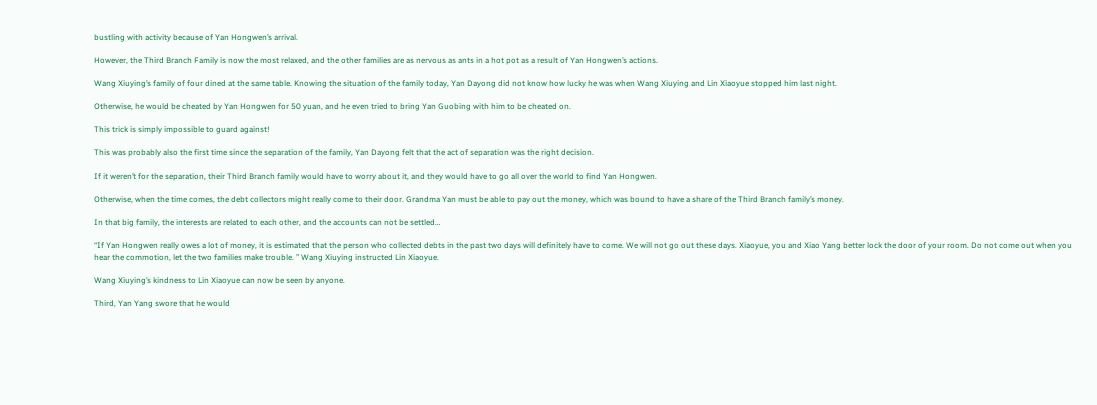bustling with activity because of Yan Hongwen’s arrival.

However, the Third Branch Family is now the most relaxed, and the other families are as nervous as ants in a hot pot as a result of Yan Hongwen’s actions.

Wang Xiuying’s family of four dined at the same table. Knowing the situation of the family today, Yan Dayong did not know how lucky he was when Wang Xiuying and Lin Xiaoyue stopped him last night.

Otherwise, he would be cheated by Yan Hongwen for 50 yuan, and he even tried to bring Yan Guobing with him to be cheated on.

This trick is simply impossible to guard against!

This was probably also the first time since the separation of the family, Yan Dayong felt that the act of separation was the right decision.

If it weren’t for the separation, their Third Branch family would have to worry about it, and they would have to go all over the world to find Yan Hongwen.

Otherwise, when the time comes, the debt collectors might really come to their door. Grandma Yan must be able to pay out the money, which was bound to have a share of the Third Branch family’s money.

In that big family, the interests are related to each other, and the accounts can not be settled…

“If Yan Hongwen really owes a lot of money, it is estimated that the person who collected debts in the past two days will definitely have to come. We will not go out these days. Xiaoyue, you and Xiao Yang better lock the door of your room. Do not come out when you hear the commotion, let the two families make trouble. ” Wang Xiuying instructed Lin Xiaoyue.

Wang Xiuying’s kindness to Lin Xiaoyue can now be seen by anyone.

Third, Yan Yang swore that he would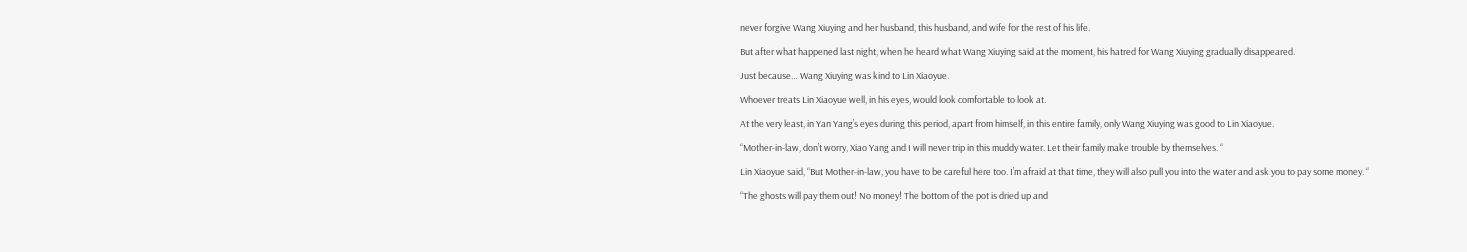never forgive Wang Xiuying and her husband, this husband, and wife for the rest of his life.

But after what happened last night, when he heard what Wang Xiuying said at the moment, his hatred for Wang Xiuying gradually disappeared.

Just because… Wang Xiuying was kind to Lin Xiaoyue.

Whoever treats Lin Xiaoyue well, in his eyes, would look comfortable to look at.

At the very least, in Yan Yang’s eyes during this period, apart from himself, in this entire family, only Wang Xiuying was good to Lin Xiaoyue.

“Mother-in-law, don’t worry, Xiao Yang and I will never trip in this muddy water. Let their family make trouble by themselves. “

Lin Xiaoyue said, “But Mother-in-law, you have to be careful here too. I’m afraid at that time, they will also pull you into the water and ask you to pay some money. “

“The ghosts will pay them out! No money! The bottom of the pot is dried up and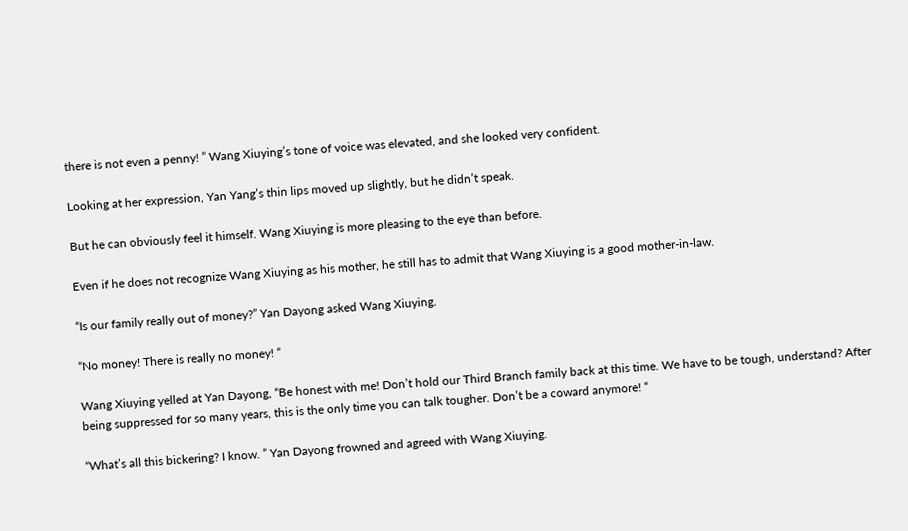there is not even a penny! ” Wang Xiuying’s tone of voice was elevated, and she looked very confident.

Looking at her expression, Yan Yang’s thin lips moved up slightly, but he didn’t speak.

But he can obviously feel it himself. Wang Xiuying is more pleasing to the eye than before.

Even if he does not recognize Wang Xiuying as his mother, he still has to admit that Wang Xiuying is a good mother-in-law.

“Is our family really out of money?” Yan Dayong asked Wang Xiuying.

“No money! There is really no money! “

Wang Xiuying yelled at Yan Dayong, “Be honest with me! Don’t hold our Third Branch family back at this time. We have to be tough, understand? After being suppressed for so many years, this is the only time you can talk tougher. Don’t be a coward anymore! “

“What’s all this bickering? I know. ” Yan Dayong frowned and agreed with Wang Xiuying.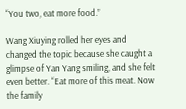“You two, eat more food.”

Wang Xiuying rolled her eyes and changed the topic because she caught a glimpse of Yan Yang smiling, and she felt even better. “Eat more of this meat. Now the family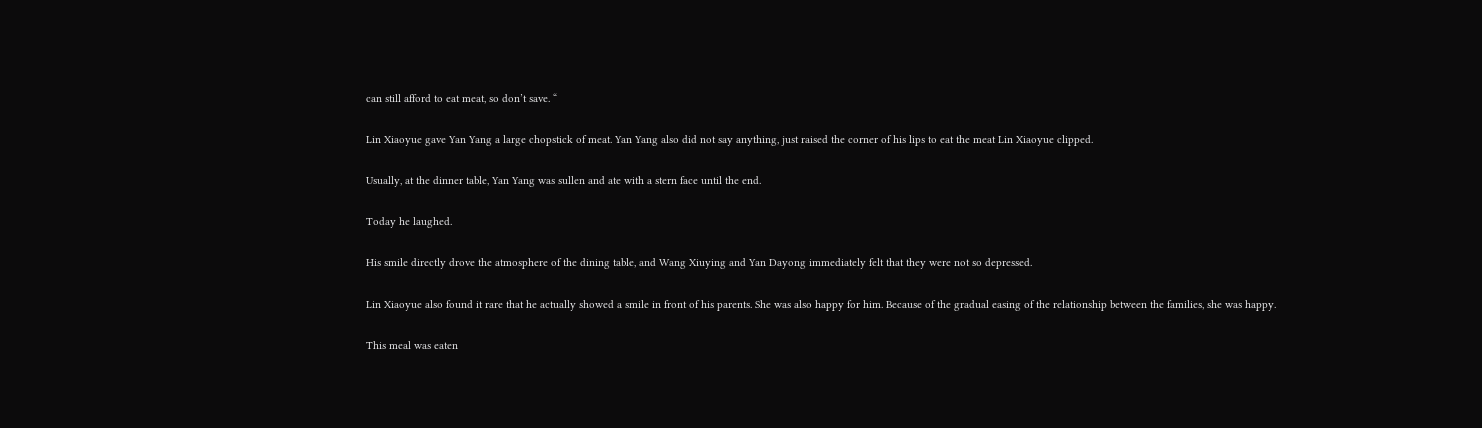can still afford to eat meat, so don’t save. “

Lin Xiaoyue gave Yan Yang a large chopstick of meat. Yan Yang also did not say anything, just raised the corner of his lips to eat the meat Lin Xiaoyue clipped.

Usually, at the dinner table, Yan Yang was sullen and ate with a stern face until the end.

Today he laughed.

His smile directly drove the atmosphere of the dining table, and Wang Xiuying and Yan Dayong immediately felt that they were not so depressed.

Lin Xiaoyue also found it rare that he actually showed a smile in front of his parents. She was also happy for him. Because of the gradual easing of the relationship between the families, she was happy.

This meal was eaten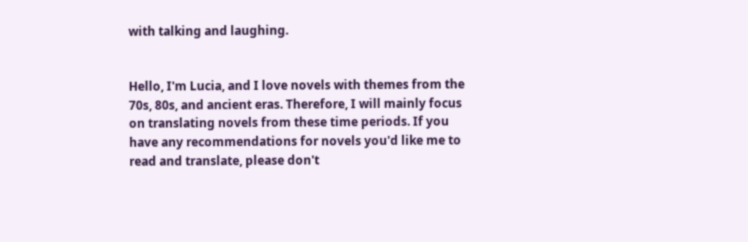with talking and laughing.


Hello, I'm Lucia, and I love novels with themes from the 70s, 80s, and ancient eras. Therefore, I will mainly focus on translating novels from these time periods. If you have any recommendations for novels you'd like me to read and translate, please don't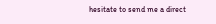hesitate to send me a direct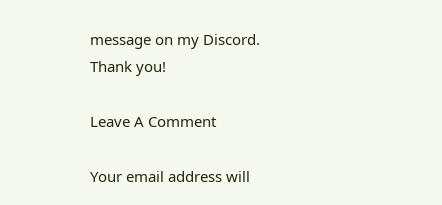message on my Discord. Thank you!

Leave A Comment

Your email address will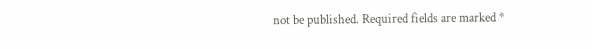not be published. Required fields are marked *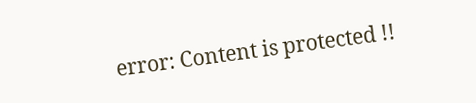error: Content is protected !!